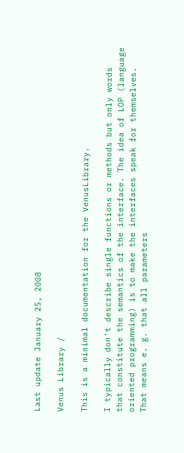Last update January 25, 2008

Venus Library /

This is a minimal documentation for the VenusLibrary.

I typically don't describe single functions or methods but only words that constitute the semantics of the interface. The idea of LOP (language oriented programming) is to make the interfaces speak for themselves. That means e. g. that all parameters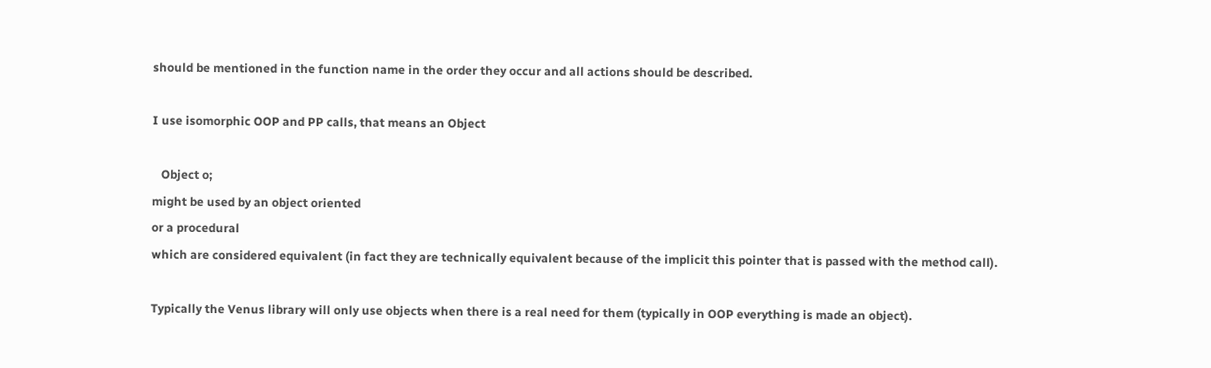should be mentioned in the function name in the order they occur and all actions should be described.

I use isomorphic OOP and PP calls, that means an Object

   Object o;
might be used by an object oriented
or a procedural
which are considered equivalent (in fact they are technically equivalent because of the implicit this pointer that is passed with the method call).

Typically the Venus library will only use objects when there is a real need for them (typically in OOP everything is made an object).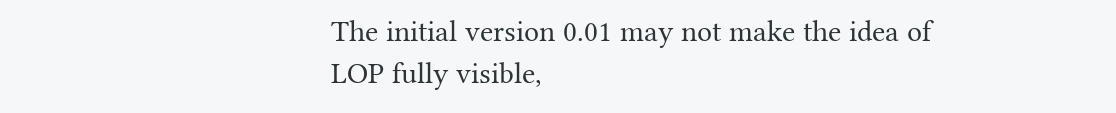The initial version 0.01 may not make the idea of LOP fully visible,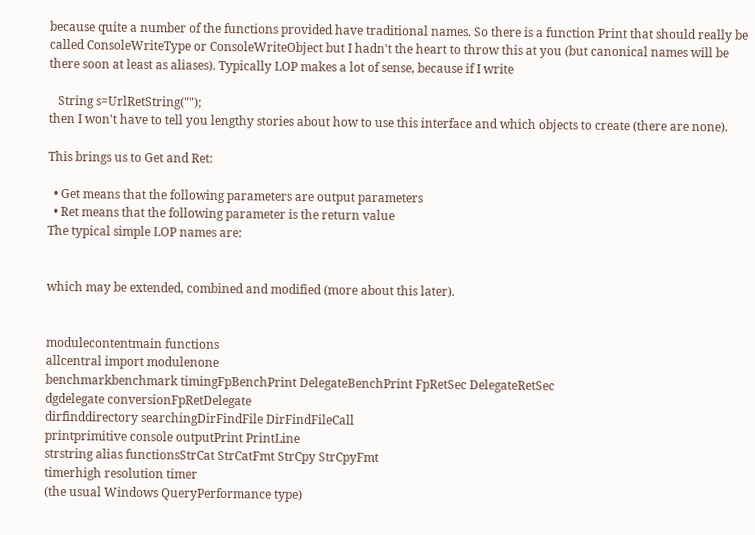because quite a number of the functions provided have traditional names. So there is a function Print that should really be called ConsoleWriteType or ConsoleWriteObject but I hadn't the heart to throw this at you (but canonical names will be there soon at least as aliases). Typically LOP makes a lot of sense, because if I write

   String s=UrlRetString("");
then I won't have to tell you lengthy stories about how to use this interface and which objects to create (there are none).

This brings us to Get and Ret:

  • Get means that the following parameters are output parameters
  • Ret means that the following parameter is the return value
The typical simple LOP names are:


which may be extended, combined and modified (more about this later).


modulecontentmain functions
allcentral import modulenone
benchmarkbenchmark timingFpBenchPrint DelegateBenchPrint FpRetSec DelegateRetSec
dgdelegate conversionFpRetDelegate
dirfinddirectory searchingDirFindFile DirFindFileCall
printprimitive console outputPrint PrintLine
strstring alias functionsStrCat StrCatFmt StrCpy StrCpyFmt
timerhigh resolution timer
(the usual Windows QueryPerformance type)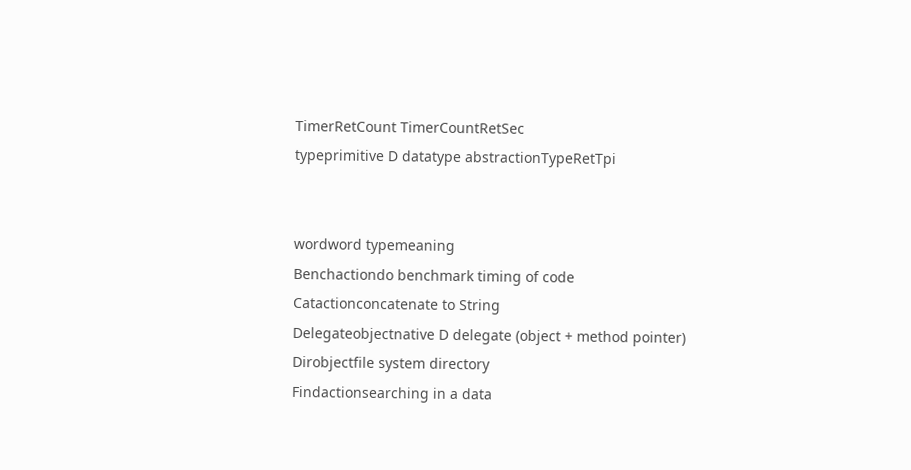TimerRetCount TimerCountRetSec
typeprimitive D datatype abstractionTypeRetTpi


wordword typemeaning
Benchactiondo benchmark timing of code
Catactionconcatenate to String
Delegateobjectnative D delegate (object + method pointer)
Dirobjectfile system directory
Findactionsearching in a data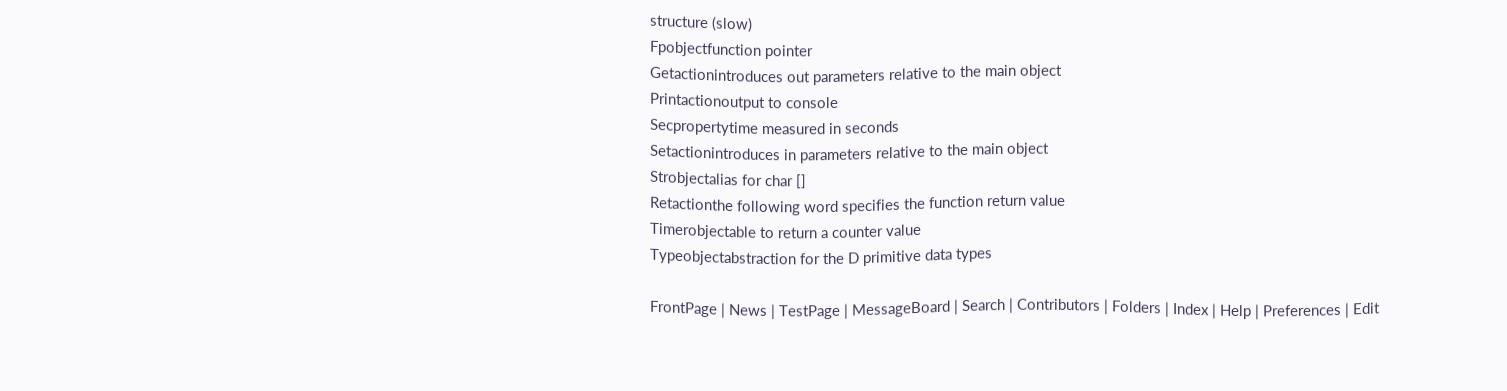structure (slow)
Fpobjectfunction pointer
Getactionintroduces out parameters relative to the main object
Printactionoutput to console
Secpropertytime measured in seconds
Setactionintroduces in parameters relative to the main object
Strobjectalias for char []
Retactionthe following word specifies the function return value
Timerobjectable to return a counter value
Typeobjectabstraction for the D primitive data types

FrontPage | News | TestPage | MessageBoard | Search | Contributors | Folders | Index | Help | Preferences | Edit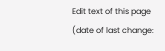Edit text of this page (date of last change: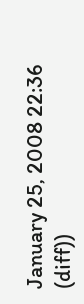January 25, 2008 22:36 (diff))